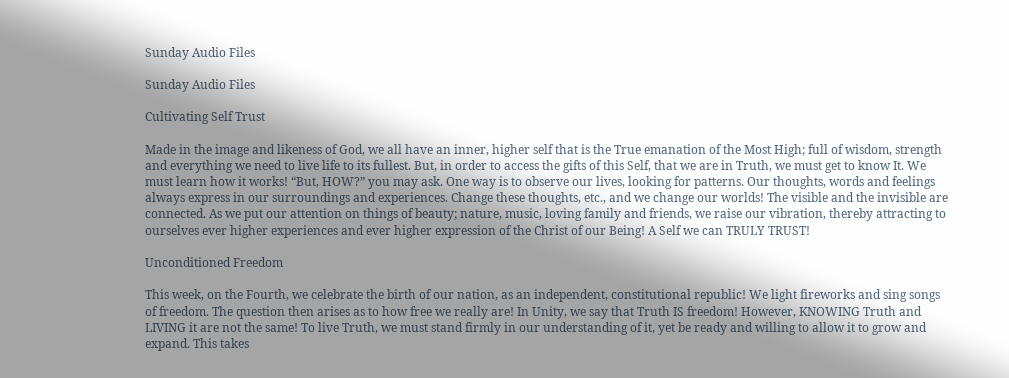Sunday Audio Files

Sunday Audio Files

Cultivating Self Trust

Made in the image and likeness of God, we all have an inner, higher self that is the True emanation of the Most High; full of wisdom, strength and everything we need to live life to its fullest. But, in order to access the gifts of this Self, that we are in Truth, we must get to know It. We must learn how it works! “But, HOW?” you may ask. One way is to observe our lives, looking for patterns. Our thoughts, words and feelings always express in our surroundings and experiences. Change these thoughts, etc., and we change our worlds! The visible and the invisible are connected. As we put our attention on things of beauty; nature, music, loving family and friends, we raise our vibration, thereby attracting to ourselves ever higher experiences and ever higher expression of the Christ of our Being! A Self we can TRULY TRUST!

Unconditioned Freedom

This week, on the Fourth, we celebrate the birth of our nation, as an independent, constitutional republic! We light fireworks and sing songs of freedom. The question then arises as to how free we really are! In Unity, we say that Truth IS freedom! However, KNOWING Truth and LIVING it are not the same! To live Truth, we must stand firmly in our understanding of it, yet be ready and willing to allow it to grow and expand. This takes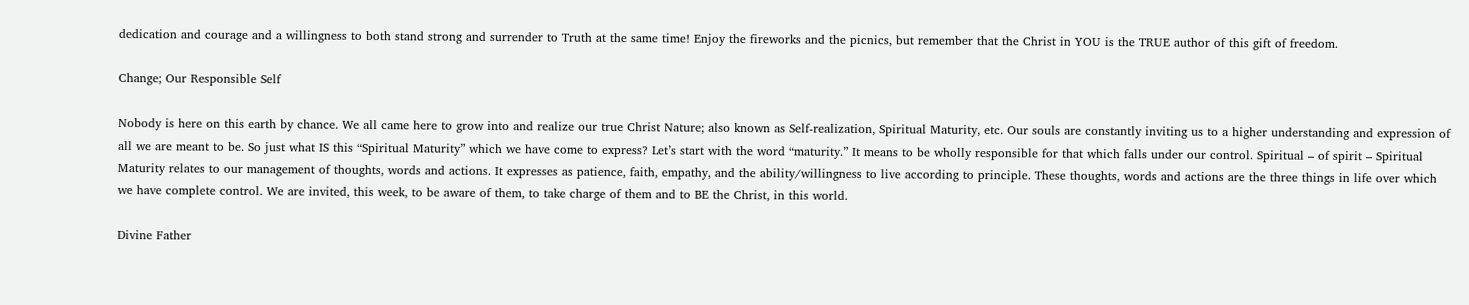dedication and courage and a willingness to both stand strong and surrender to Truth at the same time! Enjoy the fireworks and the picnics, but remember that the Christ in YOU is the TRUE author of this gift of freedom.

Change; Our Responsible Self

Nobody is here on this earth by chance. We all came here to grow into and realize our true Christ Nature; also known as Self-realization, Spiritual Maturity, etc. Our souls are constantly inviting us to a higher understanding and expression of all we are meant to be. So just what IS this “Spiritual Maturity” which we have come to express? Let’s start with the word “maturity.” It means to be wholly responsible for that which falls under our control. Spiritual – of spirit – Spiritual Maturity relates to our management of thoughts, words and actions. It expresses as patience, faith, empathy, and the ability/willingness to live according to principle. These thoughts, words and actions are the three things in life over which we have complete control. We are invited, this week, to be aware of them, to take charge of them and to BE the Christ, in this world.

Divine Father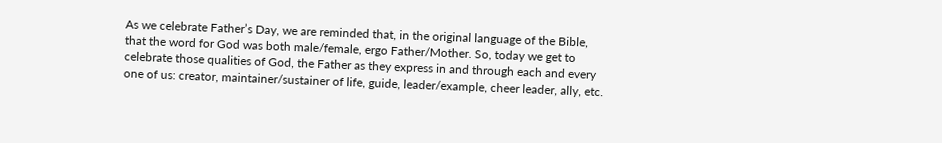As we celebrate Father’s Day, we are reminded that, in the original language of the Bible, that the word for God was both male/female, ergo Father/Mother. So, today we get to celebrate those qualities of God, the Father as they express in and through each and every one of us: creator, maintainer/sustainer of life, guide, leader/example, cheer leader, ally, etc.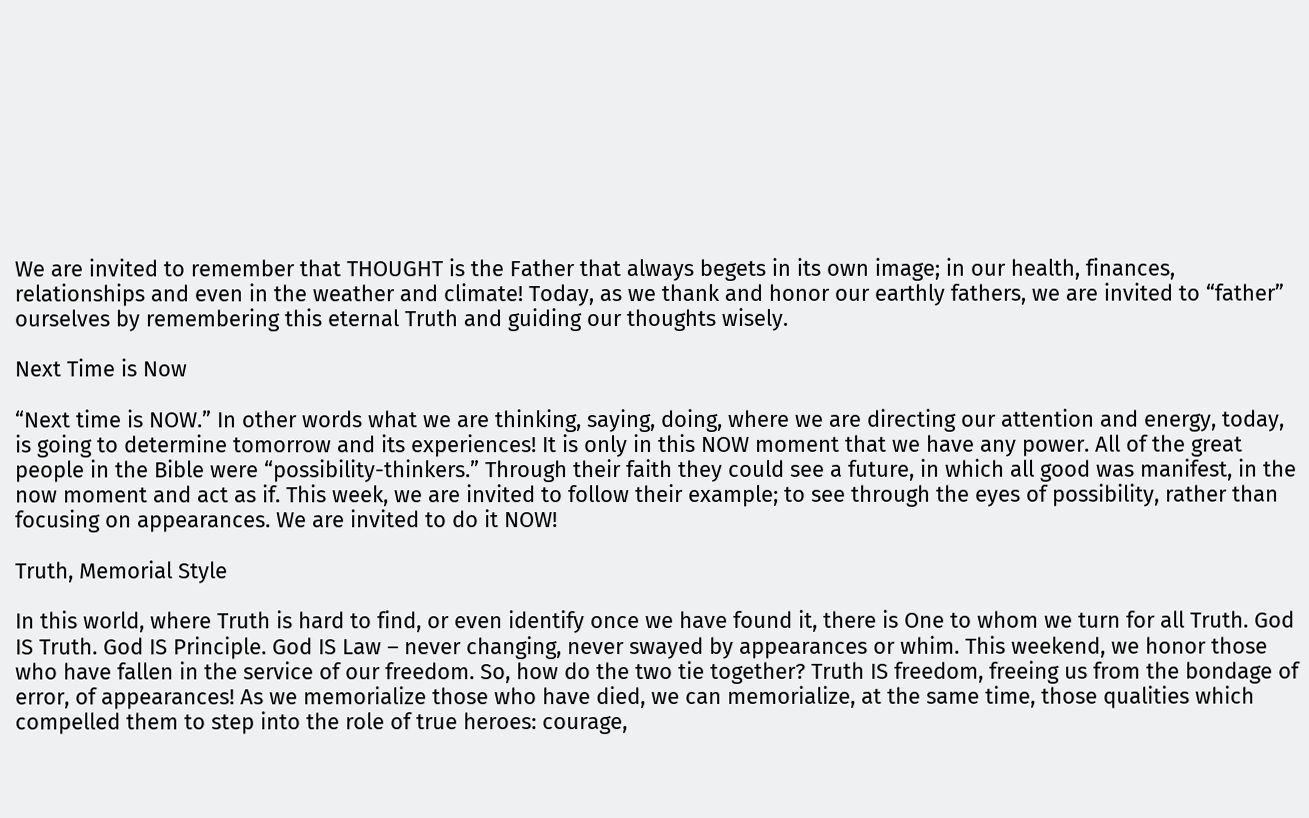We are invited to remember that THOUGHT is the Father that always begets in its own image; in our health, finances, relationships and even in the weather and climate! Today, as we thank and honor our earthly fathers, we are invited to “father” ourselves by remembering this eternal Truth and guiding our thoughts wisely.

Next Time is Now

“Next time is NOW.” In other words what we are thinking, saying, doing, where we are directing our attention and energy, today, is going to determine tomorrow and its experiences! It is only in this NOW moment that we have any power. All of the great people in the Bible were “possibility-thinkers.” Through their faith they could see a future, in which all good was manifest, in the now moment and act as if. This week, we are invited to follow their example; to see through the eyes of possibility, rather than focusing on appearances. We are invited to do it NOW!

Truth, Memorial Style

In this world, where Truth is hard to find, or even identify once we have found it, there is One to whom we turn for all Truth. God IS Truth. God IS Principle. God IS Law – never changing, never swayed by appearances or whim. This weekend, we honor those who have fallen in the service of our freedom. So, how do the two tie together? Truth IS freedom, freeing us from the bondage of error, of appearances! As we memorialize those who have died, we can memorialize, at the same time, those qualities which compelled them to step into the role of true heroes: courage,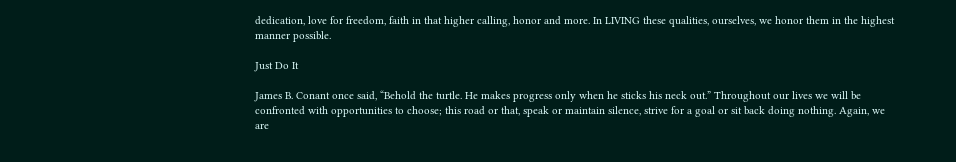dedication, love for freedom, faith in that higher calling, honor and more. In LIVING these qualities, ourselves, we honor them in the highest manner possible.

Just Do It

James B. Conant once said, “Behold the turtle. He makes progress only when he sticks his neck out.” Throughout our lives we will be confronted with opportunities to choose; this road or that, speak or maintain silence, strive for a goal or sit back doing nothing. Again, we are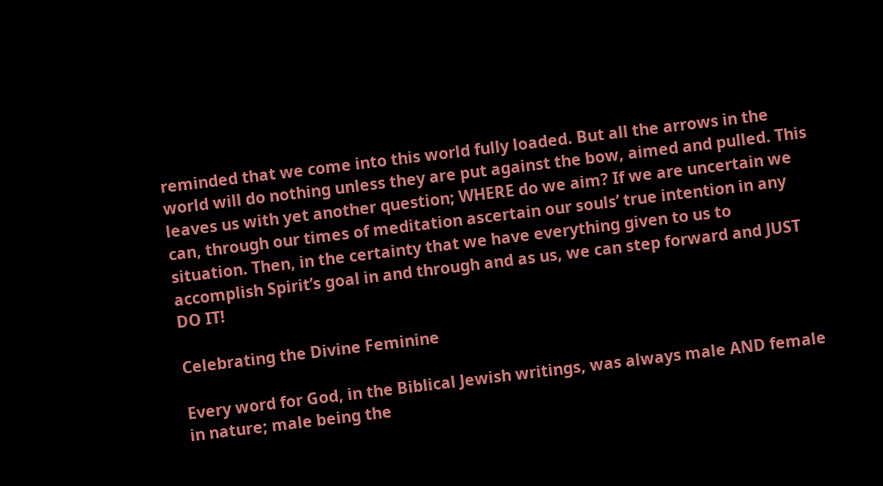reminded that we come into this world fully loaded. But all the arrows in the world will do nothing unless they are put against the bow, aimed and pulled. This leaves us with yet another question; WHERE do we aim? If we are uncertain we can, through our times of meditation ascertain our souls’ true intention in any situation. Then, in the certainty that we have everything given to us to accomplish Spirit’s goal in and through and as us, we can step forward and JUST DO IT!

Celebrating the Divine Feminine

Every word for God, in the Biblical Jewish writings, was always male AND female in nature; male being the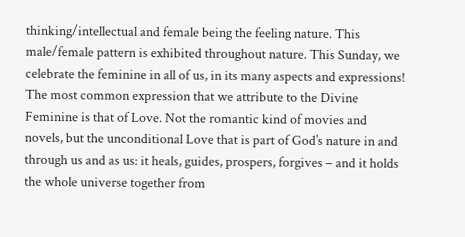thinking/intellectual and female being the feeling nature. This male/female pattern is exhibited throughout nature. This Sunday, we celebrate the feminine in all of us, in its many aspects and expressions! The most common expression that we attribute to the Divine Feminine is that of Love. Not the romantic kind of movies and novels, but the unconditional Love that is part of God’s nature in and through us and as us: it heals, guides, prospers, forgives – and it holds the whole universe together from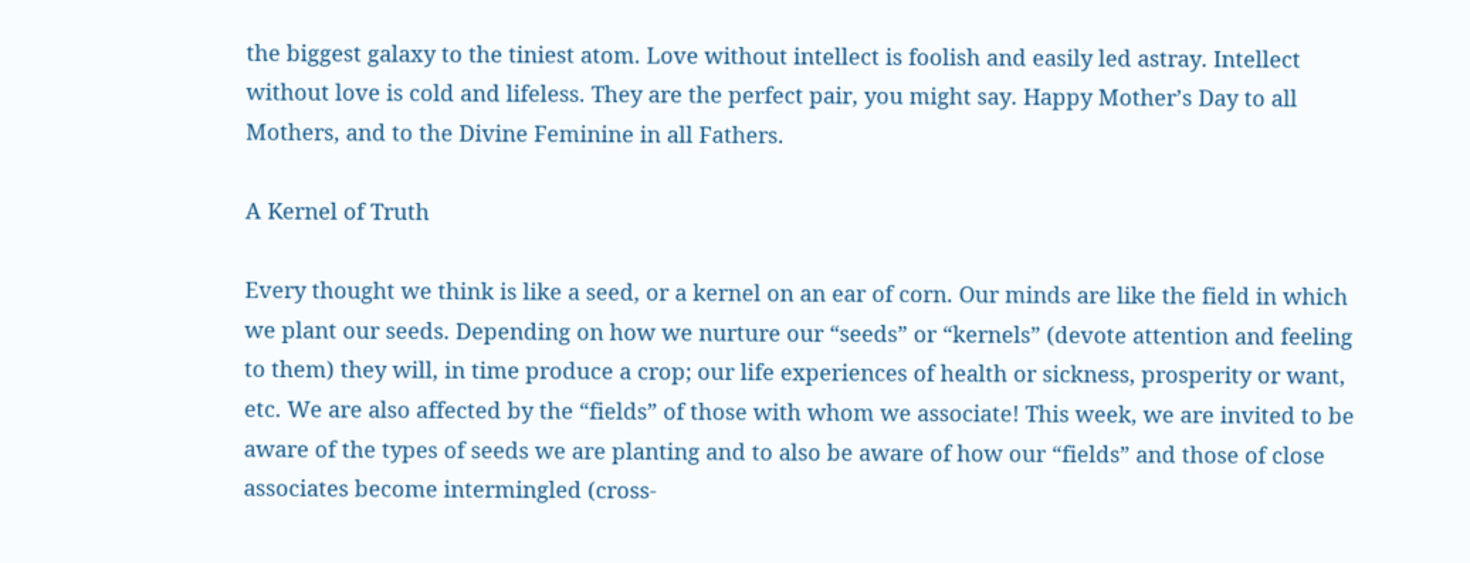the biggest galaxy to the tiniest atom. Love without intellect is foolish and easily led astray. Intellect without love is cold and lifeless. They are the perfect pair, you might say. Happy Mother’s Day to all Mothers, and to the Divine Feminine in all Fathers.

A Kernel of Truth

Every thought we think is like a seed, or a kernel on an ear of corn. Our minds are like the field in which we plant our seeds. Depending on how we nurture our “seeds” or “kernels” (devote attention and feeling to them) they will, in time produce a crop; our life experiences of health or sickness, prosperity or want, etc. We are also affected by the “fields” of those with whom we associate! This week, we are invited to be aware of the types of seeds we are planting and to also be aware of how our “fields” and those of close associates become intermingled (cross-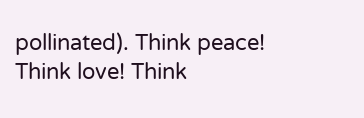pollinated). Think peace! Think love! Think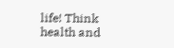life! Think health and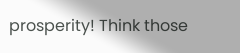prosperity! Think those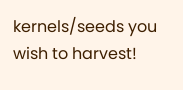kernels/seeds you wish to harvest!